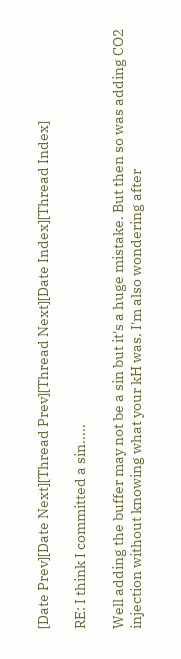[Date Prev][Date Next][Thread Prev][Thread Next][Date Index][Thread Index]

RE: I think I committed a sin.....

Well adding the buffer may not be a sin but it's a huge mistake. But then so was adding CO2 injection without knowing what your kH was. I'm also wondering after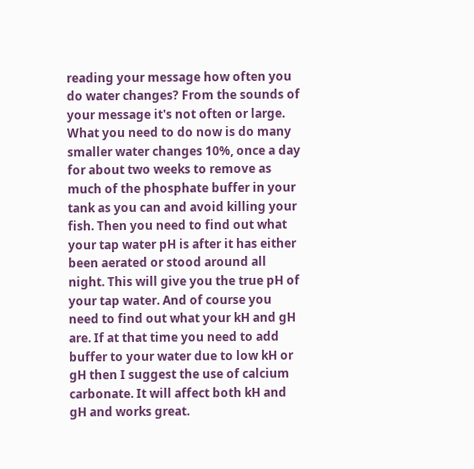reading your message how often you do water changes? From the sounds of your message it's not often or large. What you need to do now is do many smaller water changes 10%, once a day for about two weeks to remove as much of the phosphate buffer in your tank as you can and avoid killing your fish. Then you need to find out what your tap water pH is after it has either been aerated or stood around all night. This will give you the true pH of your tap water. And of course you need to find out what your kH and gH are. If at that time you need to add buffer to your water due to low kH or gH then I suggest the use of calcium carbonate. It will affect both kH and gH and works great.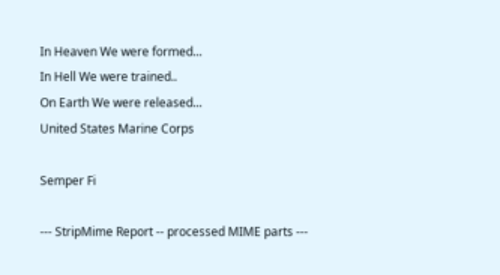In Heaven We were formed...
In Hell We were trained..
On Earth We were released...
United States Marine Corps

Semper Fi

--- StripMime Report -- processed MIME parts ---